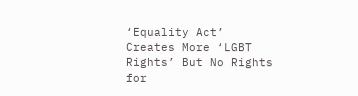‘Equality Act’ Creates More ‘LGBT Rights’ But No Rights for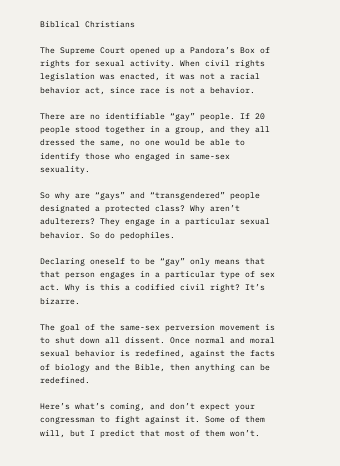Biblical Christians

The Supreme Court opened up a Pandora’s Box of rights for sexual activity. When civil rights legislation was enacted, it was not a racial behavior act, since race is not a behavior.

There are no identifiable “gay” people. If 20 people stood together in a group, and they all dressed the same, no one would be able to identify those who engaged in same-sex sexuality.

So why are “gays” and “transgendered” people designated a protected class? Why aren’t adulterers? They engage in a particular sexual behavior. So do pedophiles.

Declaring oneself to be “gay” only means that that person engages in a particular type of sex act. Why is this a codified civil right? It’s bizarre.

The goal of the same-sex perversion movement is to shut down all dissent. Once normal and moral sexual behavior is redefined, against the facts of biology and the Bible, then anything can be redefined.

Here’s what’s coming, and don’t expect your congressman to fight against it. Some of them will, but I predict that most of them won’t.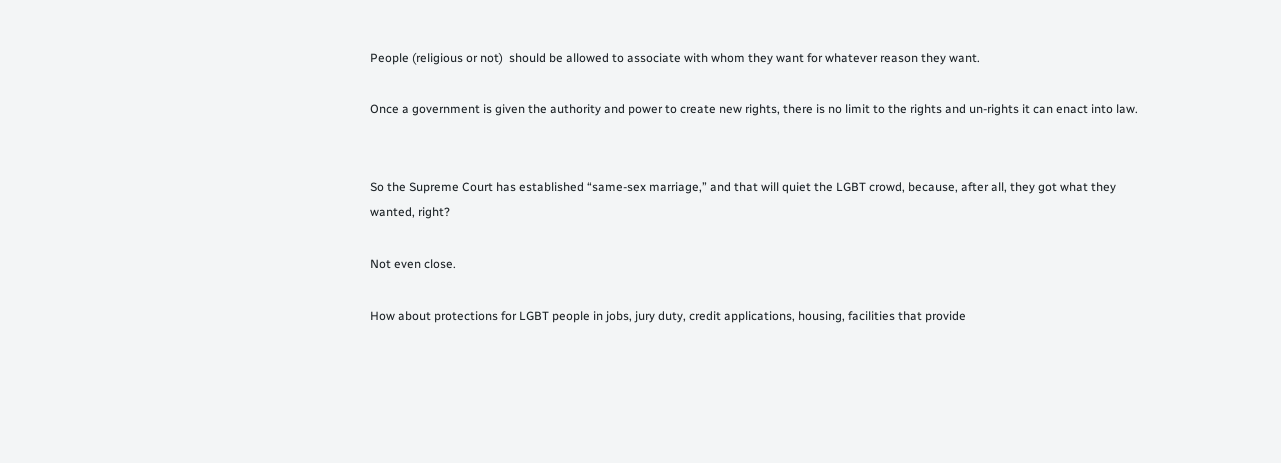People (religious or not)  should be allowed to associate with whom they want for whatever reason they want.

Once a government is given the authority and power to create new rights, there is no limit to the rights and un-rights it can enact into law.


So the Supreme Court has established “same-sex marriage,” and that will quiet the LGBT crowd, because, after all, they got what they wanted, right?

Not even close.

How about protections for LGBT people in jobs, jury duty, credit applications, housing, facilities that provide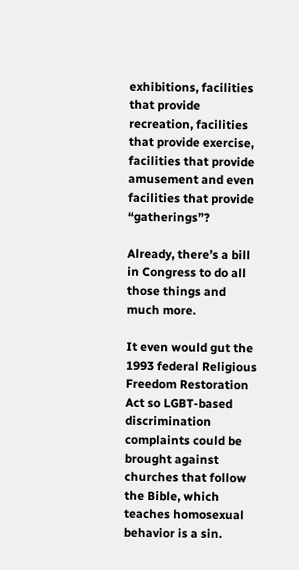exhibitions, facilities that provide recreation, facilities that provide exercise, facilities that provide amusement and even facilities that provide “gatherings”?

Already, there’s a bill in Congress to do all those things and much more.

It even would gut the 1993 federal Religious Freedom Restoration Act so LGBT-based discrimination complaints could be brought against churches that follow the Bible, which teaches homosexual behavior is a sin.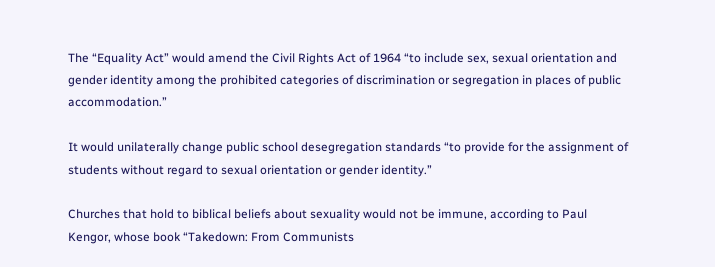The “Equality Act” would amend the Civil Rights Act of 1964 “to include sex, sexual orientation and gender identity among the prohibited categories of discrimination or segregation in places of public accommodation.”

It would unilaterally change public school desegregation standards “to provide for the assignment of students without regard to sexual orientation or gender identity.”

Churches that hold to biblical beliefs about sexuality would not be immune, according to Paul Kengor, whose book “Takedown: From Communists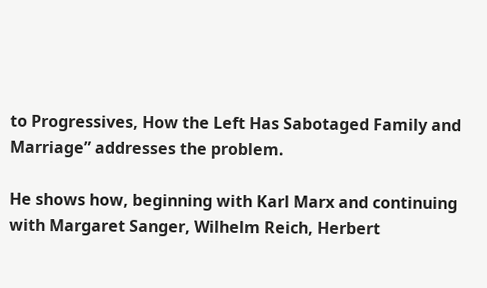to Progressives, How the Left Has Sabotaged Family and Marriage” addresses the problem.

He shows how, beginning with Karl Marx and continuing with Margaret Sanger, Wilhelm Reich, Herbert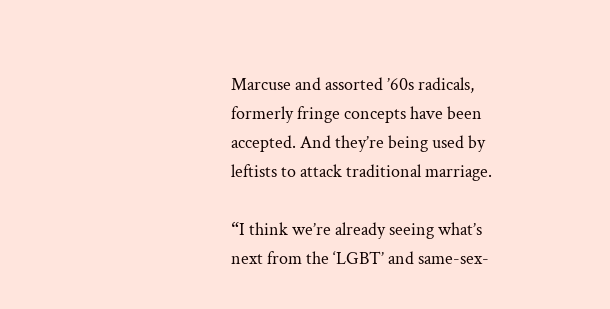Marcuse and assorted ’60s radicals, formerly fringe concepts have been accepted. And they’re being used by leftists to attack traditional marriage.

“I think we’re already seeing what’s next from the ‘LGBT’ and same-sex-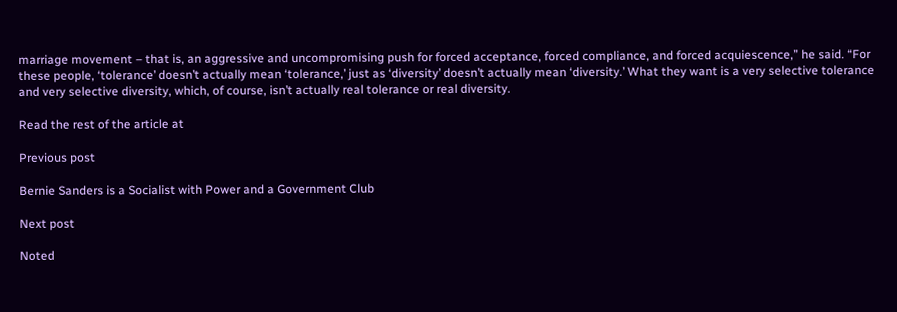marriage movement – that is, an aggressive and uncompromising push for forced acceptance, forced compliance, and forced acquiescence,” he said. “For these people, ‘tolerance’ doesn’t actually mean ‘tolerance,’ just as ‘diversity’ doesn’t actually mean ‘diversity.’ What they want is a very selective tolerance and very selective diversity, which, of course, isn’t actually real tolerance or real diversity.

Read the rest of the article at

Previous post

Bernie Sanders is a Socialist with Power and a Government Club

Next post

Noted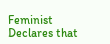Feminist Declares that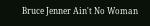Bruce Jenner Ain't No Woman